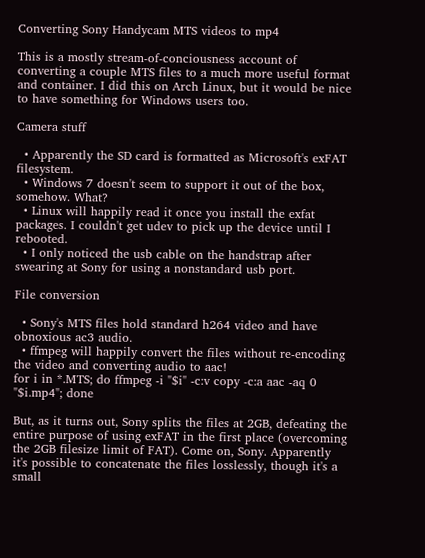Converting Sony Handycam MTS videos to mp4

This is a mostly stream-of-conciousness account of converting a couple MTS files to a much more useful format and container. I did this on Arch Linux, but it would be nice to have something for Windows users too.

Camera stuff

  • Apparently the SD card is formatted as Microsoft's exFAT filesystem.
  • Windows 7 doesn't seem to support it out of the box, somehow. What?
  • Linux will happily read it once you install the exfat packages. I couldn't get udev to pick up the device until I rebooted.
  • I only noticed the usb cable on the handstrap after swearing at Sony for using a nonstandard usb port.

File conversion

  • Sony's MTS files hold standard h264 video and have obnoxious ac3 audio.
  • ffmpeg will happily convert the files without re-encoding the video and converting audio to aac!
for i in *.MTS; do ffmpeg -i "$i" -c:v copy -c:a aac -aq 0 "$i.mp4"; done

But, as it turns out, Sony splits the files at 2GB, defeating the entire purpose of using exFAT in the first place (overcoming the 2GB filesize limit of FAT). Come on, Sony. Apparently it's possible to concatenate the files losslessly, though it's a small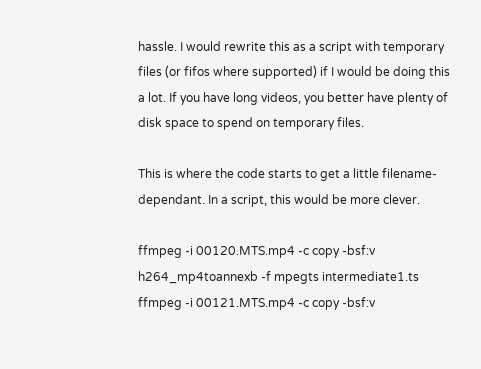hassle. I would rewrite this as a script with temporary files (or fifos where supported) if I would be doing this a lot. If you have long videos, you better have plenty of disk space to spend on temporary files.

This is where the code starts to get a little filename-dependant. In a script, this would be more clever.

ffmpeg -i 00120.MTS.mp4 -c copy -bsf:v h264_mp4toannexb -f mpegts intermediate1.ts
ffmpeg -i 00121.MTS.mp4 -c copy -bsf:v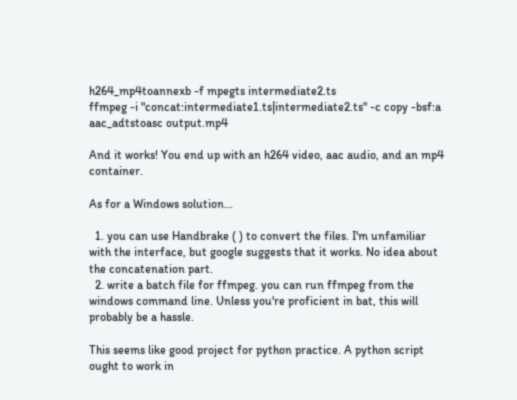h264_mp4toannexb -f mpegts intermediate2.ts
ffmpeg -i "concat:intermediate1.ts|intermediate2.ts" -c copy -bsf:a aac_adtstoasc output.mp4

And it works! You end up with an h264 video, aac audio, and an mp4 container.

As for a Windows solution...

  1. you can use Handbrake ( ) to convert the files. I'm unfamiliar with the interface, but google suggests that it works. No idea about the concatenation part.
  2. write a batch file for ffmpeg. you can run ffmpeg from the windows command line. Unless you're proficient in bat, this will probably be a hassle.

This seems like good project for python practice. A python script ought to work in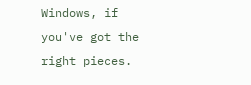Windows, if you've got the right pieces.